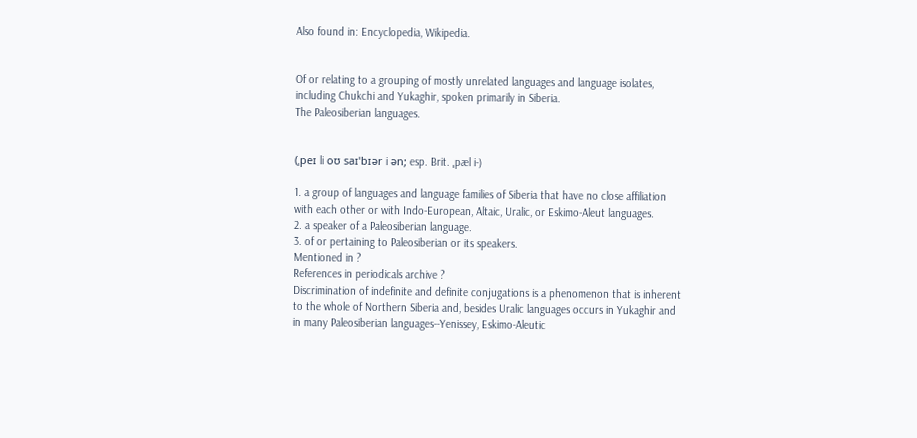Also found in: Encyclopedia, Wikipedia.


Of or relating to a grouping of mostly unrelated languages and language isolates, including Chukchi and Yukaghir, spoken primarily in Siberia.
The Paleosiberian languages.


(ˌpeɪ li oʊ saɪˈbɪər i ən; esp. Brit. ˌpæl i-)

1. a group of languages and language families of Siberia that have no close affiliation with each other or with Indo-European, Altaic, Uralic, or Eskimo-Aleut languages.
2. a speaker of a Paleosiberian language.
3. of or pertaining to Paleosiberian or its speakers.
Mentioned in ?
References in periodicals archive ?
Discrimination of indefinite and definite conjugations is a phenomenon that is inherent to the whole of Northern Siberia and, besides Uralic languages occurs in Yukaghir and in many Paleosiberian languages--Yenissey, Eskimo-Aleutic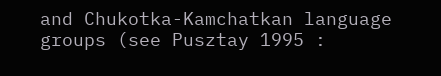and Chukotka-Kamchatkan language groups (see Pusztay 1995 :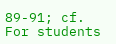89-91; cf.
For students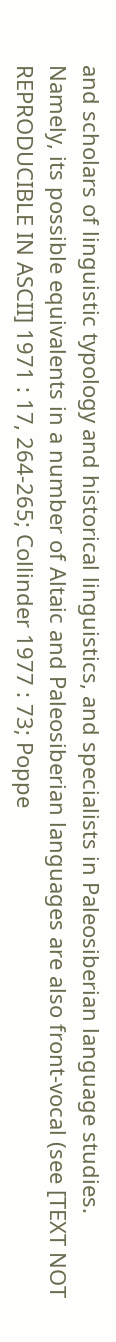and scholars of linguistic typology and historical linguistics, and specialists in Paleosiberian language studies.
Namely, its possible equivalents in a number of Altaic and Paleosiberian languages are also front-vocal (see [TEXT NOT REPRODUCIBLE IN ASCII] 1971 : 17, 264-265; Collinder 1977 : 73; Poppe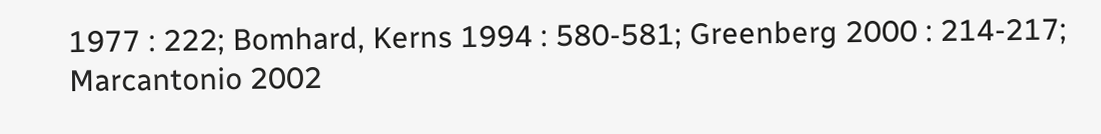1977 : 222; Bomhard, Kerns 1994 : 580-581; Greenberg 2000 : 214-217; Marcantonio 2002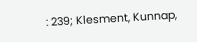: 239; Klesment, Kunnap,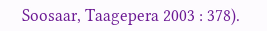Soosaar, Taagepera 2003 : 378).